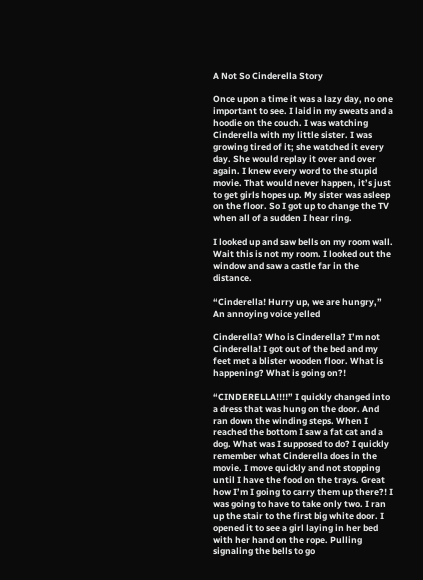A Not So Cinderella Story

Once upon a time it was a lazy day, no one important to see. I laid in my sweats and a hoodie on the couch. I was watching Cinderella with my little sister. I was growing tired of it; she watched it every day. She would replay it over and over again. I knew every word to the stupid movie. That would never happen, it’s just to get girls hopes up. My sister was asleep on the floor. So I got up to change the TV when all of a sudden I hear ring.

I looked up and saw bells on my room wall. Wait this is not my room. I looked out the window and saw a castle far in the distance.

“Cinderella! Hurry up, we are hungry,” An annoying voice yelled

Cinderella? Who is Cinderella? I’m not Cinderella! I got out of the bed and my feet met a blister wooden floor. What is happening? What is going on?!

“CINDERELLA!!!!” I quickly changed into a dress that was hung on the door. And ran down the winding steps. When I reached the bottom I saw a fat cat and a dog. What was I supposed to do? I quickly remember what Cinderella does in the movie. I move quickly and not stopping until I have the food on the trays. Great how I’m I going to carry them up there?! I was going to have to take only two. I ran up the stair to the first big white door. I opened it to see a girl laying in her bed with her hand on the rope. Pulling signaling the bells to go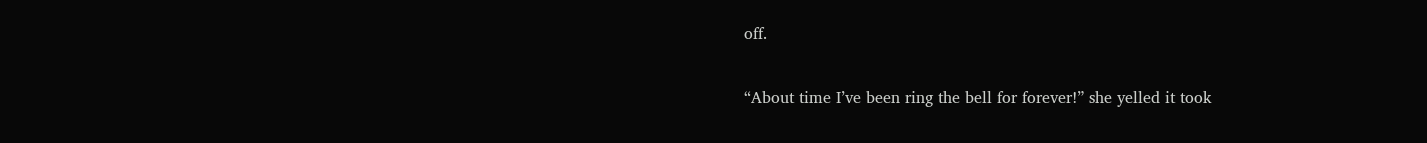off.

“About time I’ve been ring the bell for forever!” she yelled it took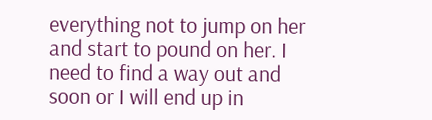everything not to jump on her and start to pound on her. I need to find a way out and soon or I will end up in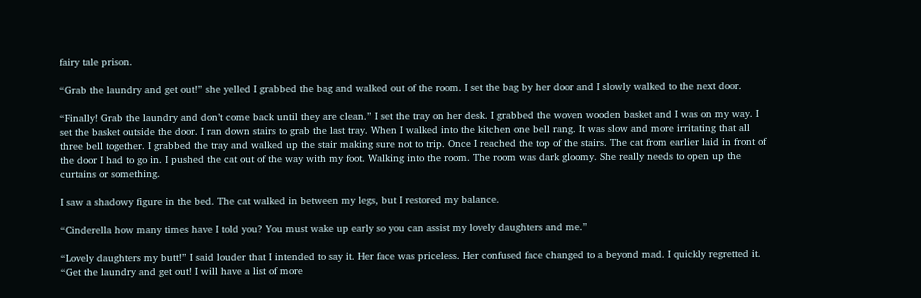fairy tale prison.

“Grab the laundry and get out!” she yelled I grabbed the bag and walked out of the room. I set the bag by her door and I slowly walked to the next door.

“Finally! Grab the laundry and don’t come back until they are clean.” I set the tray on her desk. I grabbed the woven wooden basket and I was on my way. I set the basket outside the door. I ran down stairs to grab the last tray. When I walked into the kitchen one bell rang. It was slow and more irritating that all three bell together. I grabbed the tray and walked up the stair making sure not to trip. Once I reached the top of the stairs. The cat from earlier laid in front of the door I had to go in. I pushed the cat out of the way with my foot. Walking into the room. The room was dark gloomy. She really needs to open up the curtains or something.

I saw a shadowy figure in the bed. The cat walked in between my legs, but I restored my balance.

“Cinderella how many times have I told you? You must wake up early so you can assist my lovely daughters and me.”

“Lovely daughters my butt!” I said louder that I intended to say it. Her face was priceless. Her confused face changed to a beyond mad. I quickly regretted it. “Get the laundry and get out! I will have a list of more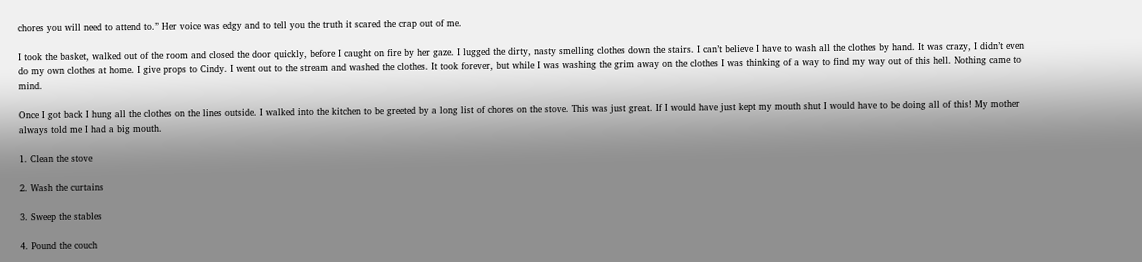chores you will need to attend to.” Her voice was edgy and to tell you the truth it scared the crap out of me.

I took the basket, walked out of the room and closed the door quickly, before I caught on fire by her gaze. I lugged the dirty, nasty smelling clothes down the stairs. I can’t believe I have to wash all the clothes by hand. It was crazy, I didn’t even do my own clothes at home. I give props to Cindy. I went out to the stream and washed the clothes. It took forever, but while I was washing the grim away on the clothes I was thinking of a way to find my way out of this hell. Nothing came to mind.

Once I got back I hung all the clothes on the lines outside. I walked into the kitchen to be greeted by a long list of chores on the stove. This was just great. If I would have just kept my mouth shut I would have to be doing all of this! My mother always told me I had a big mouth.

1. Clean the stove

2. Wash the curtains

3. Sweep the stables

4. Pound the couch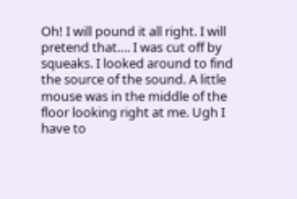Oh! I will pound it all right. I will pretend that…. I was cut off by squeaks. I looked around to find the source of the sound. A little mouse was in the middle of the floor looking right at me. Ugh I have to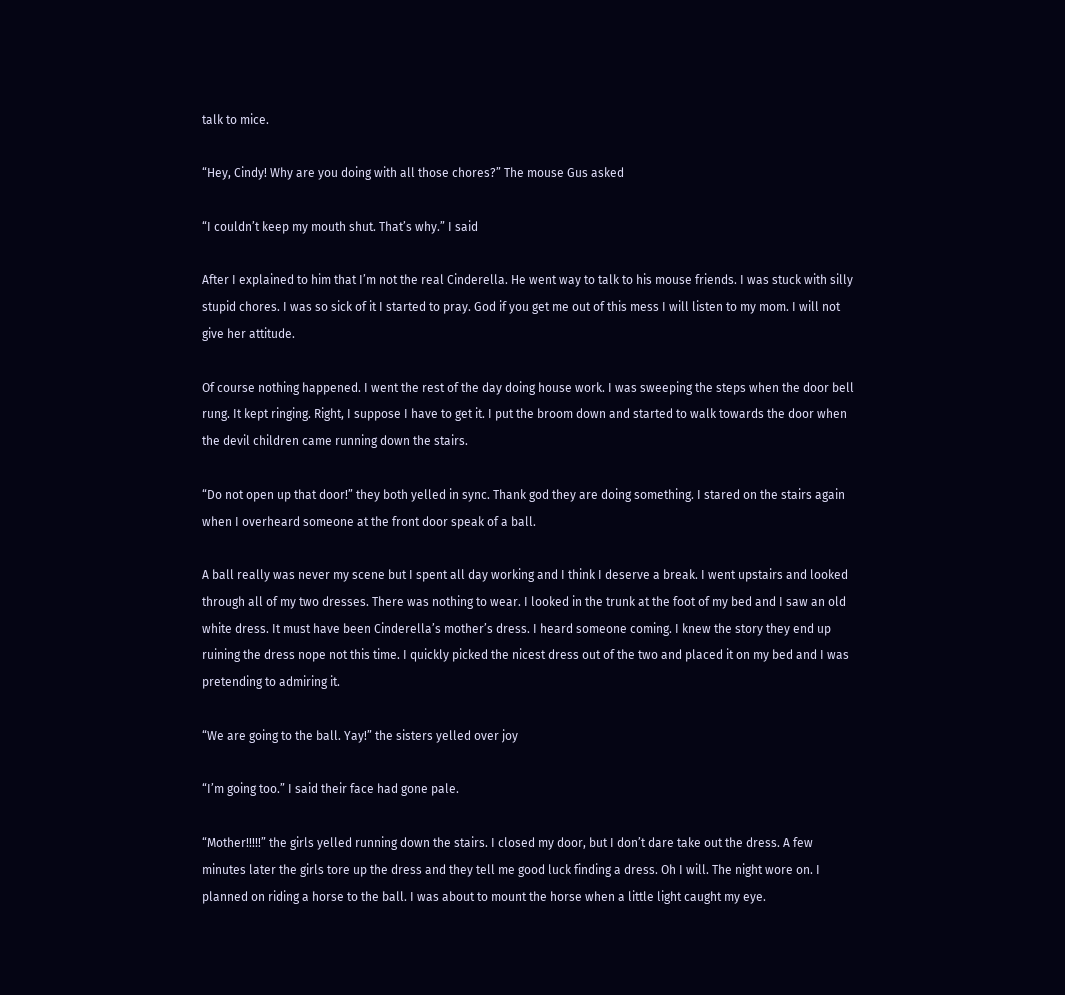talk to mice.

“Hey, Cindy! Why are you doing with all those chores?” The mouse Gus asked

“I couldn’t keep my mouth shut. That’s why.” I said

After I explained to him that I’m not the real Cinderella. He went way to talk to his mouse friends. I was stuck with silly stupid chores. I was so sick of it I started to pray. God if you get me out of this mess I will listen to my mom. I will not give her attitude.

Of course nothing happened. I went the rest of the day doing house work. I was sweeping the steps when the door bell rung. It kept ringing. Right, I suppose I have to get it. I put the broom down and started to walk towards the door when the devil children came running down the stairs.

“Do not open up that door!” they both yelled in sync. Thank god they are doing something. I stared on the stairs again when I overheard someone at the front door speak of a ball.

A ball really was never my scene but I spent all day working and I think I deserve a break. I went upstairs and looked through all of my two dresses. There was nothing to wear. I looked in the trunk at the foot of my bed and I saw an old white dress. It must have been Cinderella’s mother’s dress. I heard someone coming. I knew the story they end up ruining the dress nope not this time. I quickly picked the nicest dress out of the two and placed it on my bed and I was pretending to admiring it.

“We are going to the ball. Yay!” the sisters yelled over joy

“I’m going too.” I said their face had gone pale.

“Mother!!!!!” the girls yelled running down the stairs. I closed my door, but I don’t dare take out the dress. A few minutes later the girls tore up the dress and they tell me good luck finding a dress. Oh I will. The night wore on. I planned on riding a horse to the ball. I was about to mount the horse when a little light caught my eye.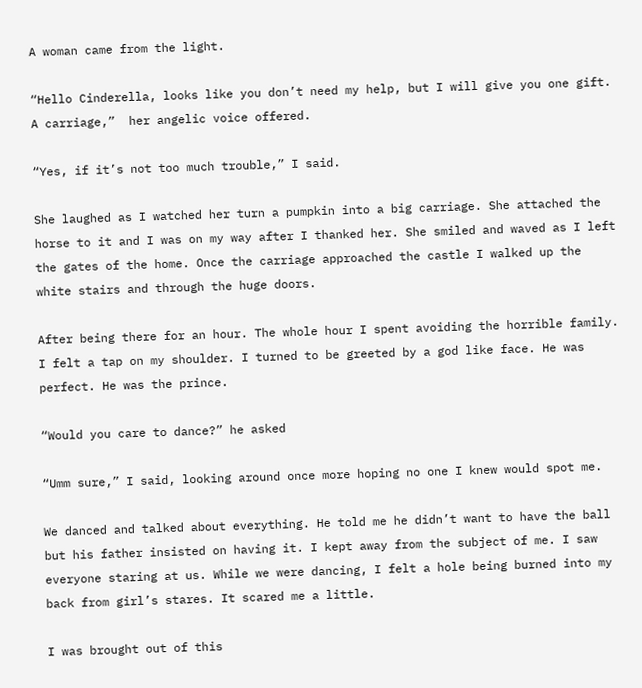A woman came from the light.

“Hello Cinderella, looks like you don’t need my help, but I will give you one gift. A carriage,”  her angelic voice offered.

“Yes, if it’s not too much trouble,” I said.

She laughed as I watched her turn a pumpkin into a big carriage. She attached the horse to it and I was on my way after I thanked her. She smiled and waved as I left the gates of the home. Once the carriage approached the castle I walked up the white stairs and through the huge doors.

After being there for an hour. The whole hour I spent avoiding the horrible family. I felt a tap on my shoulder. I turned to be greeted by a god like face. He was perfect. He was the prince.

“Would you care to dance?” he asked

“Umm sure,” I said, looking around once more hoping no one I knew would spot me.

We danced and talked about everything. He told me he didn’t want to have the ball but his father insisted on having it. I kept away from the subject of me. I saw everyone staring at us. While we were dancing, I felt a hole being burned into my back from girl’s stares. It scared me a little.

I was brought out of this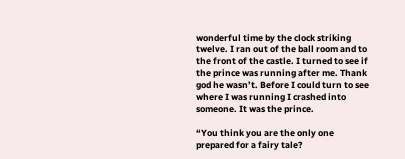wonderful time by the clock striking twelve. I ran out of the ball room and to the front of the castle. I turned to see if the prince was running after me. Thank god he wasn’t. Before I could turn to see where I was running I crashed into someone. It was the prince.

“You think you are the only one prepared for a fairy tale?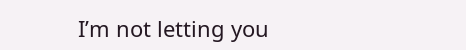I’m not letting you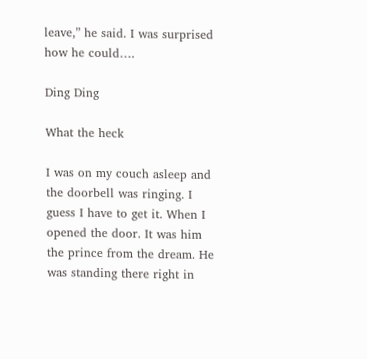leave,” he said. I was surprised how he could….

Ding Ding

What the heck

I was on my couch asleep and the doorbell was ringing. I guess I have to get it. When I opened the door. It was him the prince from the dream. He was standing there right in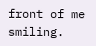front of me smiling.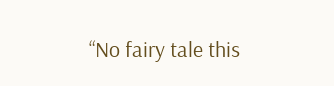“No fairy tale this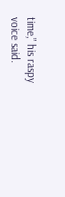time,” his raspy voice said.